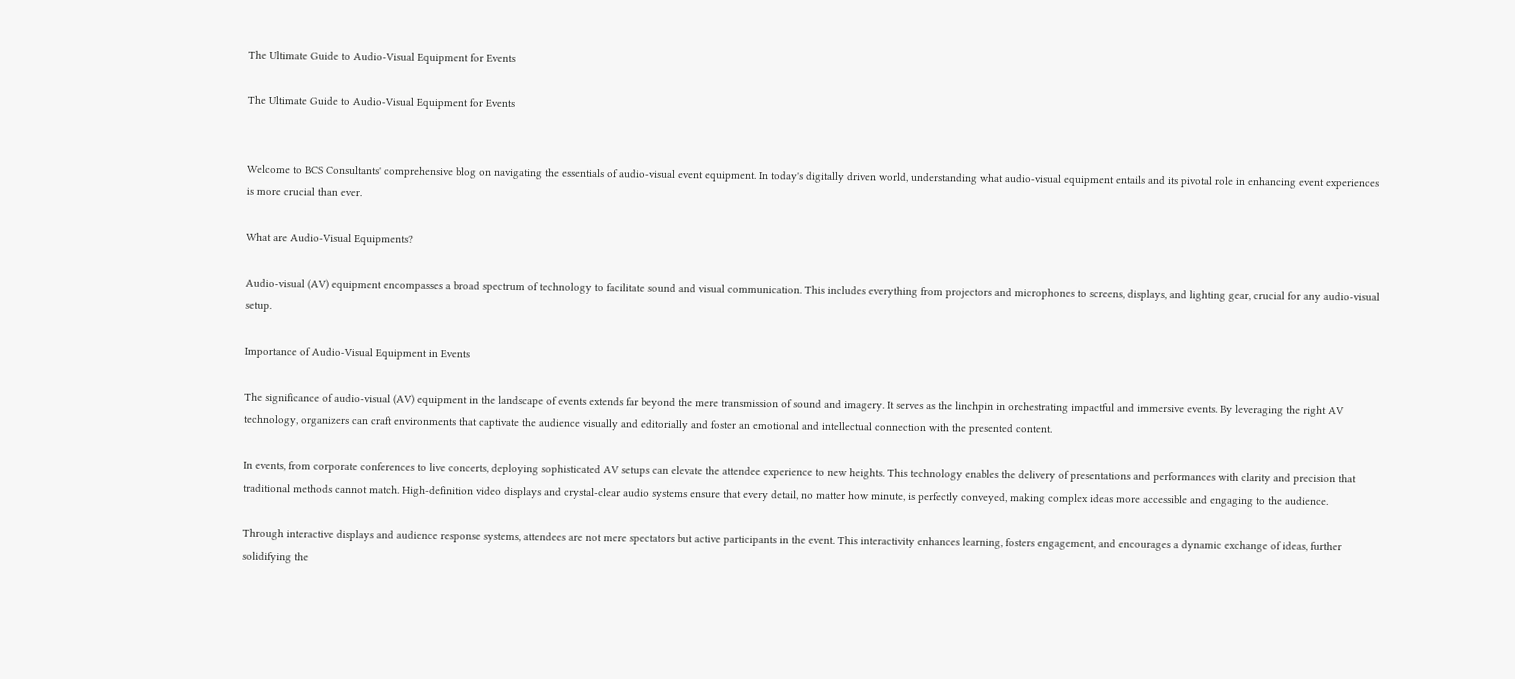The Ultimate Guide to Audio-Visual Equipment for Events

The Ultimate Guide to Audio-Visual Equipment for Events


Welcome to BCS Consultants' comprehensive blog on navigating the essentials of audio-visual event equipment. In today's digitally driven world, understanding what audio-visual equipment entails and its pivotal role in enhancing event experiences is more crucial than ever.

What are Audio-Visual Equipments?

Audio-visual (AV) equipment encompasses a broad spectrum of technology to facilitate sound and visual communication. This includes everything from projectors and microphones to screens, displays, and lighting gear, crucial for any audio-visual setup.

Importance of Audio-Visual Equipment in Events

The significance of audio-visual (AV) equipment in the landscape of events extends far beyond the mere transmission of sound and imagery. It serves as the linchpin in orchestrating impactful and immersive events. By leveraging the right AV technology, organizers can craft environments that captivate the audience visually and editorially and foster an emotional and intellectual connection with the presented content.

In events, from corporate conferences to live concerts, deploying sophisticated AV setups can elevate the attendee experience to new heights. This technology enables the delivery of presentations and performances with clarity and precision that traditional methods cannot match. High-definition video displays and crystal-clear audio systems ensure that every detail, no matter how minute, is perfectly conveyed, making complex ideas more accessible and engaging to the audience.

Through interactive displays and audience response systems, attendees are not mere spectators but active participants in the event. This interactivity enhances learning, fosters engagement, and encourages a dynamic exchange of ideas, further solidifying the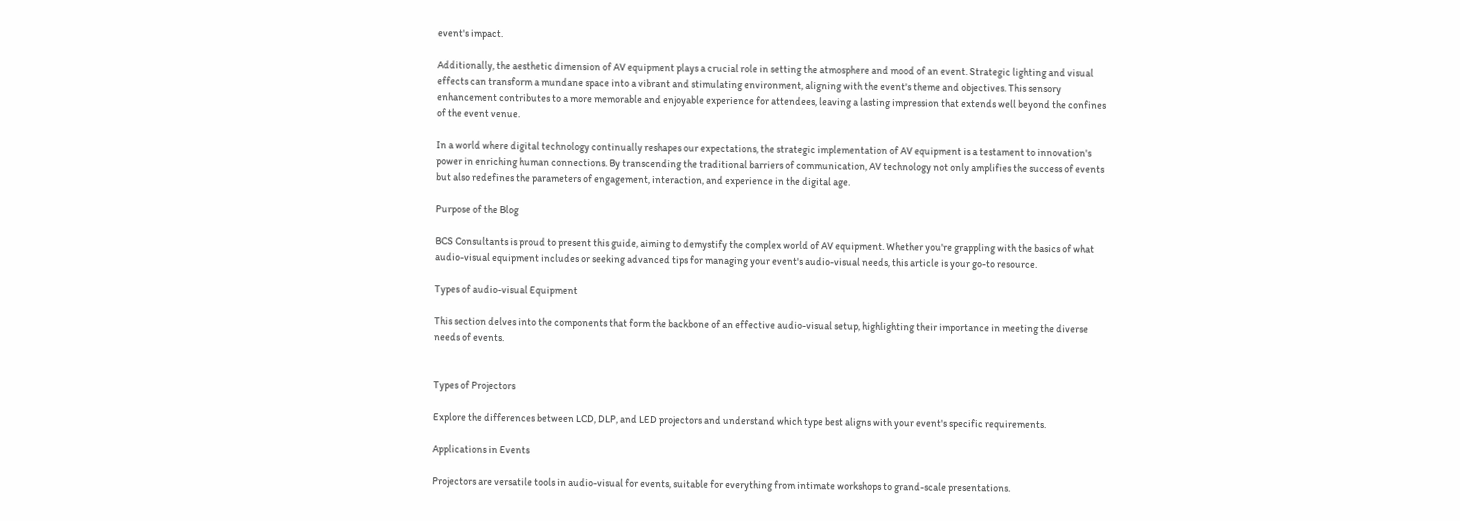event's impact.

Additionally, the aesthetic dimension of AV equipment plays a crucial role in setting the atmosphere and mood of an event. Strategic lighting and visual effects can transform a mundane space into a vibrant and stimulating environment, aligning with the event's theme and objectives. This sensory enhancement contributes to a more memorable and enjoyable experience for attendees, leaving a lasting impression that extends well beyond the confines of the event venue.

In a world where digital technology continually reshapes our expectations, the strategic implementation of AV equipment is a testament to innovation's power in enriching human connections. By transcending the traditional barriers of communication, AV technology not only amplifies the success of events but also redefines the parameters of engagement, interaction, and experience in the digital age.

Purpose of the Blog

BCS Consultants is proud to present this guide, aiming to demystify the complex world of AV equipment. Whether you're grappling with the basics of what audio-visual equipment includes or seeking advanced tips for managing your event's audio-visual needs, this article is your go-to resource.

Types of audio-visual Equipment

This section delves into the components that form the backbone of an effective audio-visual setup, highlighting their importance in meeting the diverse needs of events.


Types of Projectors

Explore the differences between LCD, DLP, and LED projectors and understand which type best aligns with your event's specific requirements.

Applications in Events

Projectors are versatile tools in audio-visual for events, suitable for everything from intimate workshops to grand-scale presentations.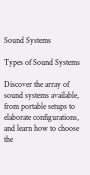Sound Systems

Types of Sound Systems

Discover the array of sound systems available, from portable setups to elaborate configurations, and learn how to choose the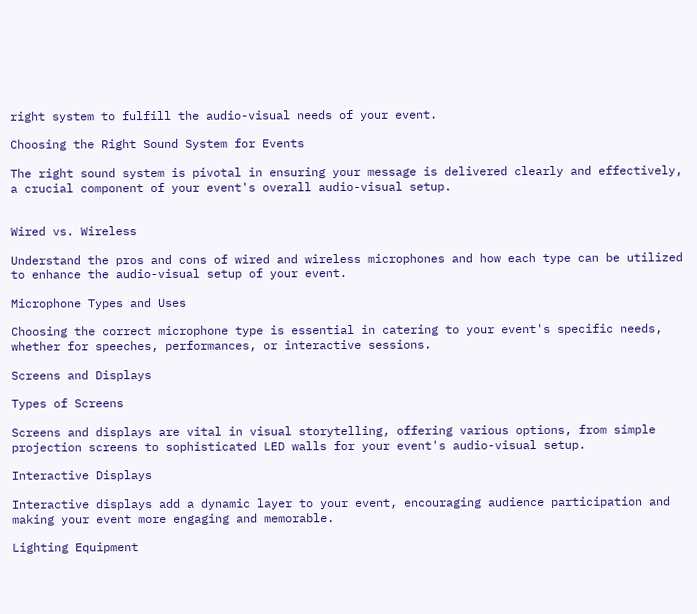right system to fulfill the audio-visual needs of your event.

Choosing the Right Sound System for Events

The right sound system is pivotal in ensuring your message is delivered clearly and effectively, a crucial component of your event's overall audio-visual setup.


Wired vs. Wireless

Understand the pros and cons of wired and wireless microphones and how each type can be utilized to enhance the audio-visual setup of your event.

Microphone Types and Uses

Choosing the correct microphone type is essential in catering to your event's specific needs, whether for speeches, performances, or interactive sessions.

Screens and Displays

Types of Screens

Screens and displays are vital in visual storytelling, offering various options, from simple projection screens to sophisticated LED walls for your event's audio-visual setup.

Interactive Displays

Interactive displays add a dynamic layer to your event, encouraging audience participation and making your event more engaging and memorable.

Lighting Equipment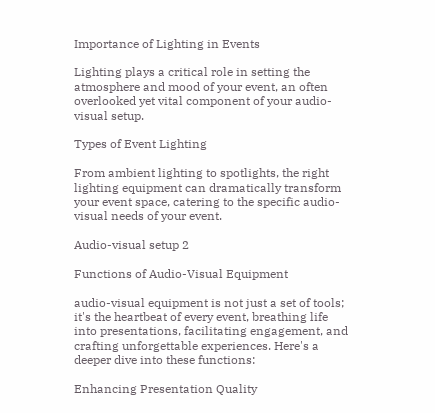Importance of Lighting in Events

Lighting plays a critical role in setting the atmosphere and mood of your event, an often overlooked yet vital component of your audio-visual setup.

Types of Event Lighting

From ambient lighting to spotlights, the right lighting equipment can dramatically transform your event space, catering to the specific audio-visual needs of your event.

Audio-visual setup 2

Functions of Audio-Visual Equipment

audio-visual equipment is not just a set of tools; it's the heartbeat of every event, breathing life into presentations, facilitating engagement, and crafting unforgettable experiences. Here's a deeper dive into these functions:

Enhancing Presentation Quality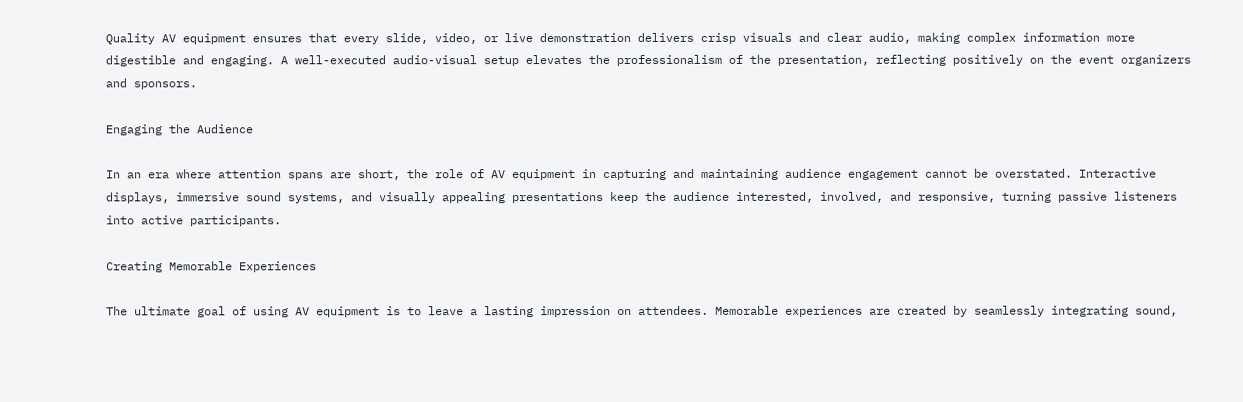Quality AV equipment ensures that every slide, video, or live demonstration delivers crisp visuals and clear audio, making complex information more digestible and engaging. A well-executed audio-visual setup elevates the professionalism of the presentation, reflecting positively on the event organizers and sponsors.

Engaging the Audience

In an era where attention spans are short, the role of AV equipment in capturing and maintaining audience engagement cannot be overstated. Interactive displays, immersive sound systems, and visually appealing presentations keep the audience interested, involved, and responsive, turning passive listeners into active participants.

Creating Memorable Experiences

The ultimate goal of using AV equipment is to leave a lasting impression on attendees. Memorable experiences are created by seamlessly integrating sound,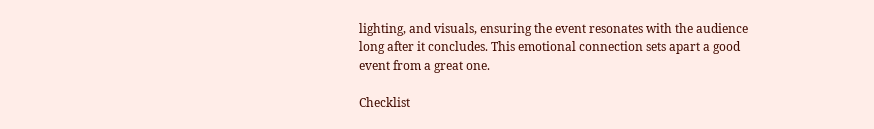lighting, and visuals, ensuring the event resonates with the audience long after it concludes. This emotional connection sets apart a good event from a great one.

Checklist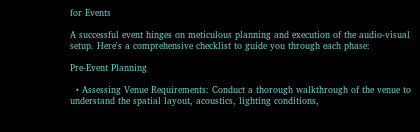for Events

A successful event hinges on meticulous planning and execution of the audio-visual setup. Here's a comprehensive checklist to guide you through each phase:

Pre-Event Planning

  • Assessing Venue Requirements: Conduct a thorough walkthrough of the venue to understand the spatial layout, acoustics, lighting conditions,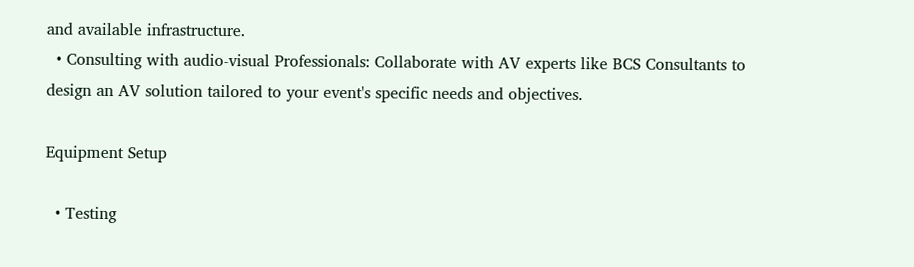and available infrastructure.
  • Consulting with audio-visual Professionals: Collaborate with AV experts like BCS Consultants to design an AV solution tailored to your event's specific needs and objectives.

Equipment Setup

  • Testing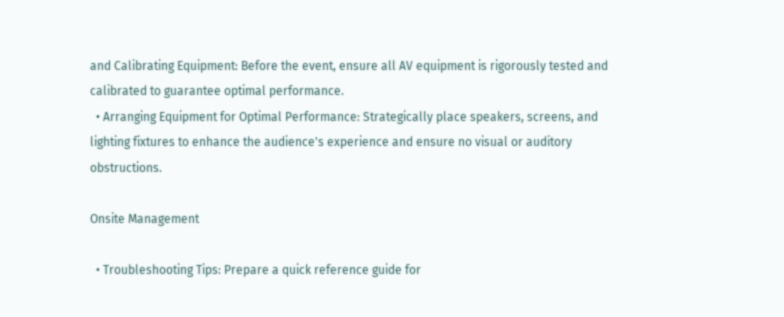and Calibrating Equipment: Before the event, ensure all AV equipment is rigorously tested and calibrated to guarantee optimal performance.
  • Arranging Equipment for Optimal Performance: Strategically place speakers, screens, and lighting fixtures to enhance the audience's experience and ensure no visual or auditory obstructions.

Onsite Management

  • Troubleshooting Tips: Prepare a quick reference guide for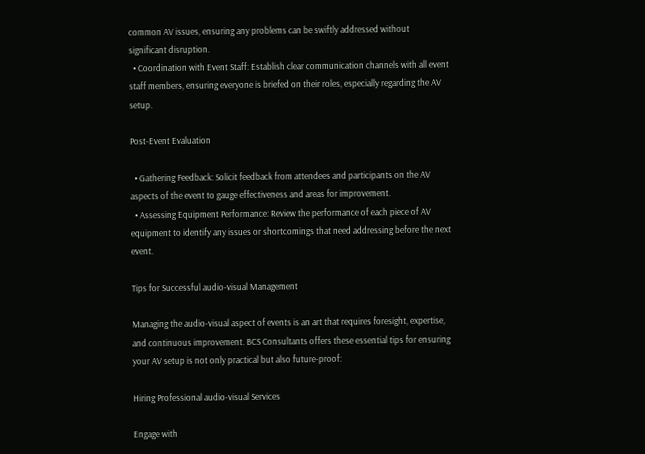common AV issues, ensuring any problems can be swiftly addressed without significant disruption.
  • Coordination with Event Staff: Establish clear communication channels with all event staff members, ensuring everyone is briefed on their roles, especially regarding the AV setup.

Post-Event Evaluation

  • Gathering Feedback: Solicit feedback from attendees and participants on the AV aspects of the event to gauge effectiveness and areas for improvement.
  • Assessing Equipment Performance: Review the performance of each piece of AV equipment to identify any issues or shortcomings that need addressing before the next event.

Tips for Successful audio-visual Management

Managing the audio-visual aspect of events is an art that requires foresight, expertise, and continuous improvement. BCS Consultants offers these essential tips for ensuring your AV setup is not only practical but also future-proof:

Hiring Professional audio-visual Services

Engage with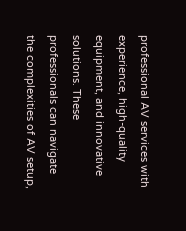professional AV services with experience, high-quality equipment, and innovative solutions. These professionals can navigate the complexities of AV setup,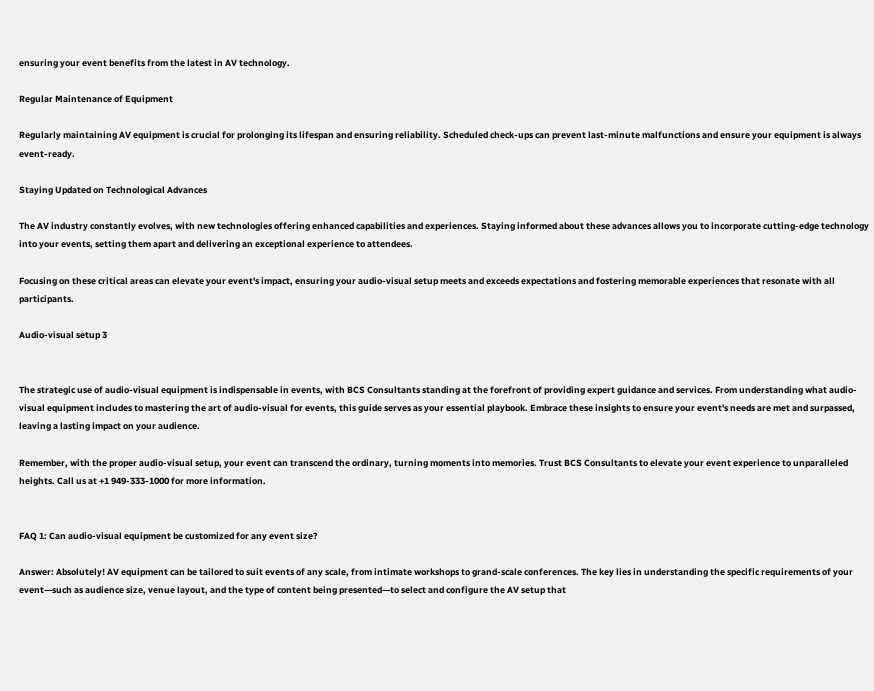ensuring your event benefits from the latest in AV technology.

Regular Maintenance of Equipment

Regularly maintaining AV equipment is crucial for prolonging its lifespan and ensuring reliability. Scheduled check-ups can prevent last-minute malfunctions and ensure your equipment is always event-ready.

Staying Updated on Technological Advances

The AV industry constantly evolves, with new technologies offering enhanced capabilities and experiences. Staying informed about these advances allows you to incorporate cutting-edge technology into your events, setting them apart and delivering an exceptional experience to attendees.

Focusing on these critical areas can elevate your event's impact, ensuring your audio-visual setup meets and exceeds expectations and fostering memorable experiences that resonate with all participants.

Audio-visual setup 3


The strategic use of audio-visual equipment is indispensable in events, with BCS Consultants standing at the forefront of providing expert guidance and services. From understanding what audio-visual equipment includes to mastering the art of audio-visual for events, this guide serves as your essential playbook. Embrace these insights to ensure your event's needs are met and surpassed, leaving a lasting impact on your audience.

Remember, with the proper audio-visual setup, your event can transcend the ordinary, turning moments into memories. Trust BCS Consultants to elevate your event experience to unparalleled heights. Call us at +1 949-333-1000 for more information.


FAQ 1: Can audio-visual equipment be customized for any event size?

Answer: Absolutely! AV equipment can be tailored to suit events of any scale, from intimate workshops to grand-scale conferences. The key lies in understanding the specific requirements of your event—such as audience size, venue layout, and the type of content being presented—to select and configure the AV setup that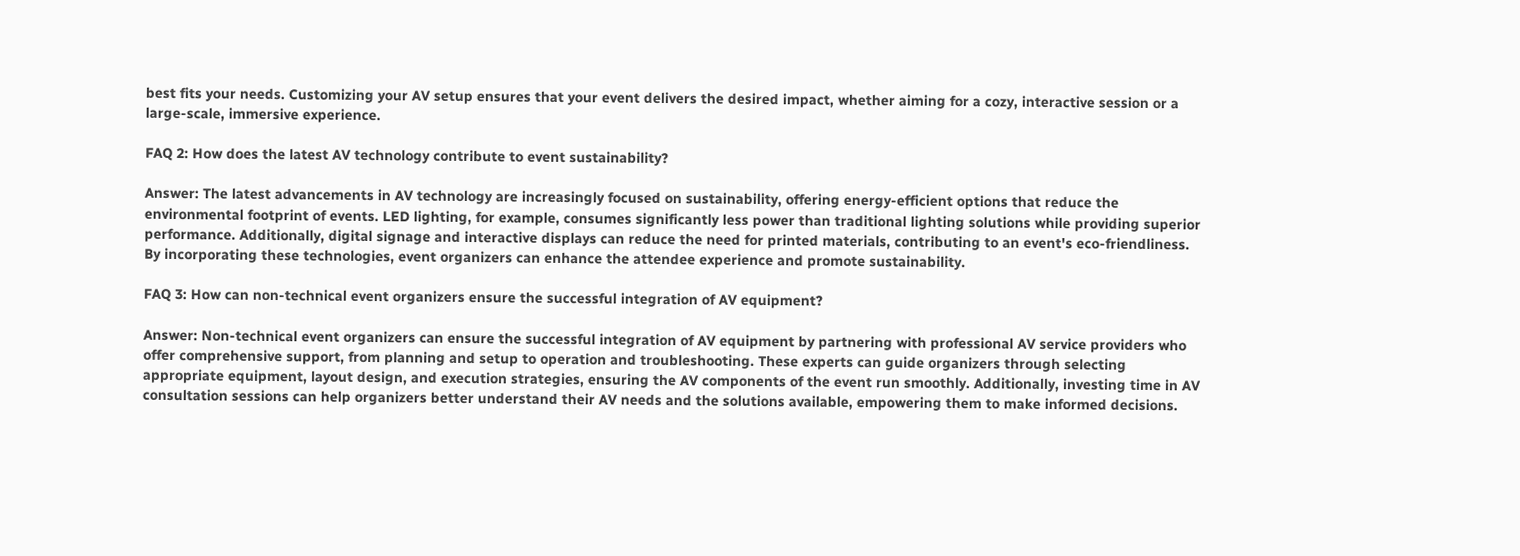best fits your needs. Customizing your AV setup ensures that your event delivers the desired impact, whether aiming for a cozy, interactive session or a large-scale, immersive experience.

FAQ 2: How does the latest AV technology contribute to event sustainability?

Answer: The latest advancements in AV technology are increasingly focused on sustainability, offering energy-efficient options that reduce the environmental footprint of events. LED lighting, for example, consumes significantly less power than traditional lighting solutions while providing superior performance. Additionally, digital signage and interactive displays can reduce the need for printed materials, contributing to an event's eco-friendliness. By incorporating these technologies, event organizers can enhance the attendee experience and promote sustainability.

FAQ 3: How can non-technical event organizers ensure the successful integration of AV equipment?

Answer: Non-technical event organizers can ensure the successful integration of AV equipment by partnering with professional AV service providers who offer comprehensive support, from planning and setup to operation and troubleshooting. These experts can guide organizers through selecting appropriate equipment, layout design, and execution strategies, ensuring the AV components of the event run smoothly. Additionally, investing time in AV consultation sessions can help organizers better understand their AV needs and the solutions available, empowering them to make informed decisions.